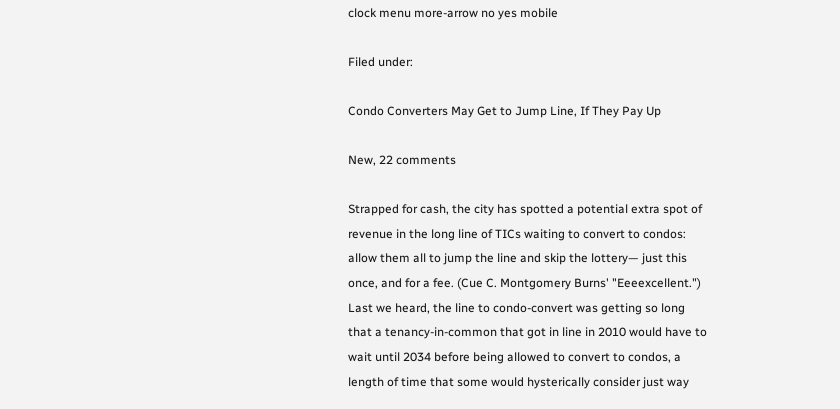clock menu more-arrow no yes mobile

Filed under:

Condo Converters May Get to Jump Line, If They Pay Up

New, 22 comments

Strapped for cash, the city has spotted a potential extra spot of revenue in the long line of TICs waiting to convert to condos: allow them all to jump the line and skip the lottery— just this once, and for a fee. (Cue C. Montgomery Burns' "Eeeexcellent.") Last we heard, the line to condo-convert was getting so long that a tenancy-in-common that got in line in 2010 would have to wait until 2034 before being allowed to convert to condos, a length of time that some would hysterically consider just way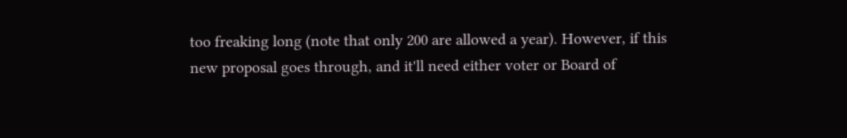too freaking long (note that only 200 are allowed a year). However, if this new proposal goes through, and it'll need either voter or Board of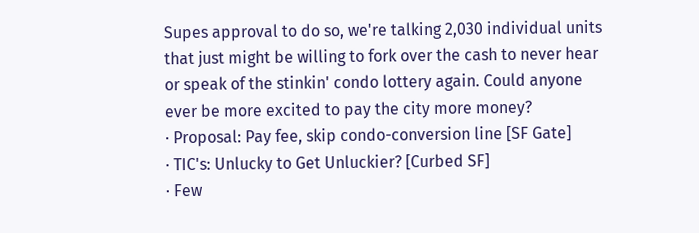Supes approval to do so, we're talking 2,030 individual units that just might be willing to fork over the cash to never hear or speak of the stinkin' condo lottery again. Could anyone ever be more excited to pay the city more money?
· Proposal: Pay fee, skip condo-conversion line [SF Gate]
· TIC's: Unlucky to Get Unluckier? [Curbed SF]
· Few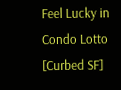Feel Lucky in Condo Lotto [Curbed SF]